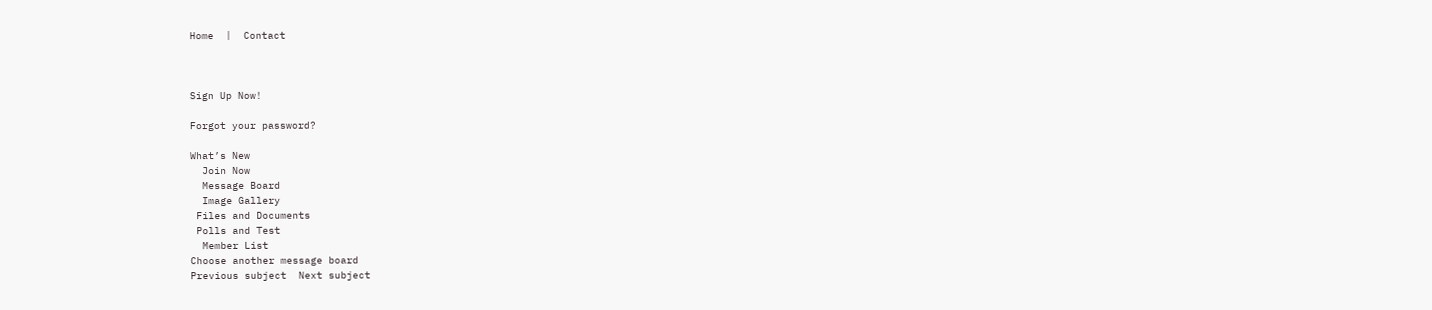Home  |  Contact



Sign Up Now!

Forgot your password?

What’s New
  Join Now
  Message Board
  Image Gallery
 Files and Documents
 Polls and Test
  Member List
Choose another message board
Previous subject  Next subject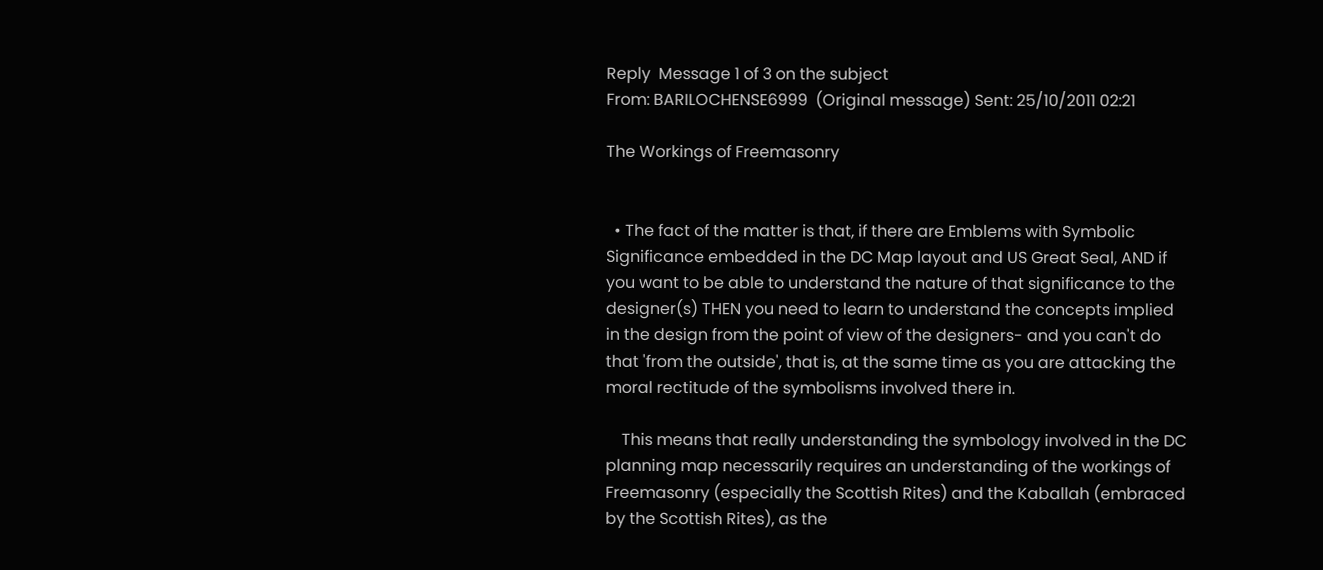Reply  Message 1 of 3 on the subject
From: BARILOCHENSE6999  (Original message) Sent: 25/10/2011 02:21

The Workings of Freemasonry


  • The fact of the matter is that, if there are Emblems with Symbolic Significance embedded in the DC Map layout and US Great Seal, AND if you want to be able to understand the nature of that significance to the designer(s) THEN you need to learn to understand the concepts implied in the design from the point of view of the designers- and you can't do that 'from the outside', that is, at the same time as you are attacking the moral rectitude of the symbolisms involved there in.

    This means that really understanding the symbology involved in the DC planning map necessarily requires an understanding of the workings of Freemasonry (especially the Scottish Rites) and the Kaballah (embraced by the Scottish Rites), as the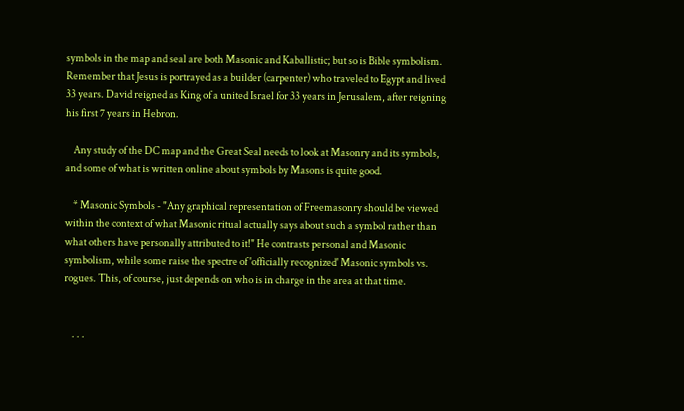symbols in the map and seal are both Masonic and Kaballistic; but so is Bible symbolism. Remember that Jesus is portrayed as a builder (carpenter) who traveled to Egypt and lived 33 years. David reigned as King of a united Israel for 33 years in Jerusalem, after reigning his first 7 years in Hebron.

    Any study of the DC map and the Great Seal needs to look at Masonry and its symbols, and some of what is written online about symbols by Masons is quite good.

    * Masonic Symbols - "Any graphical representation of Freemasonry should be viewed within the context of what Masonic ritual actually says about such a symbol rather than what others have personally attributed to it!" He contrasts personal and Masonic symbolism, while some raise the spectre of 'officially recognized' Masonic symbols vs. rogues. This, of course, just depends on who is in charge in the area at that time.


    . . .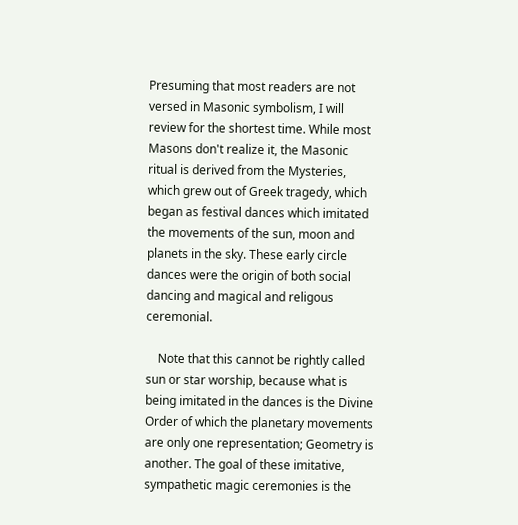Presuming that most readers are not versed in Masonic symbolism, I will review for the shortest time. While most Masons don't realize it, the Masonic ritual is derived from the Mysteries, which grew out of Greek tragedy, which began as festival dances which imitated the movements of the sun, moon and planets in the sky. These early circle dances were the origin of both social dancing and magical and religous ceremonial.

    Note that this cannot be rightly called sun or star worship, because what is being imitated in the dances is the Divine Order of which the planetary movements are only one representation; Geometry is another. The goal of these imitative, sympathetic magic ceremonies is the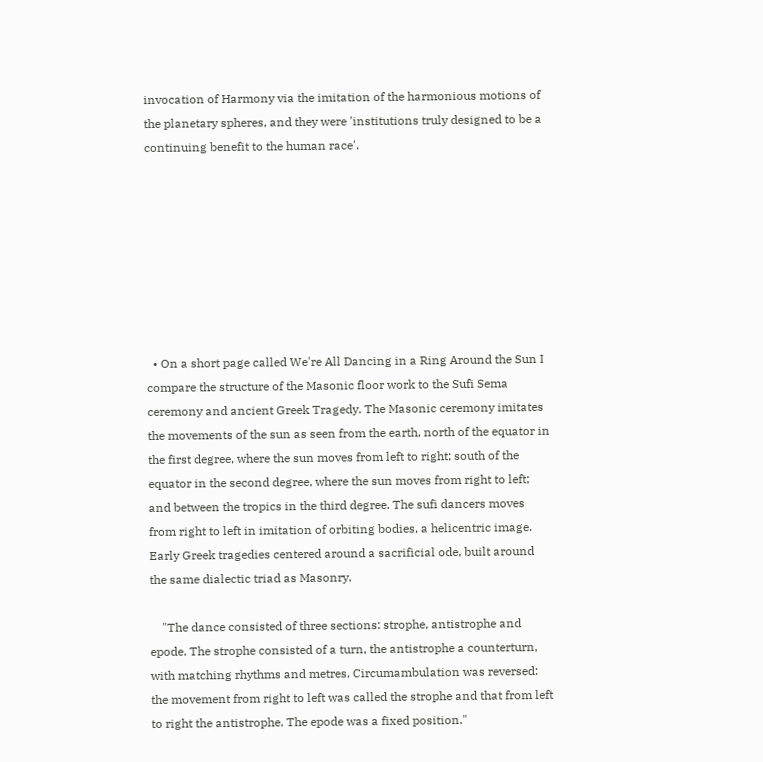invocation of Harmony via the imitation of the harmonious motions of the planetary spheres, and they were 'institutions truly designed to be a continuing benefit to the human race'.








  • On a short page called We're All Dancing in a Ring Around the Sun I compare the structure of the Masonic floor work to the Sufi Sema ceremony and ancient Greek Tragedy. The Masonic ceremony imitates the movements of the sun as seen from the earth, north of the equator in the first degree, where the sun moves from left to right; south of the equator in the second degree, where the sun moves from right to left; and between the tropics in the third degree. The sufi dancers moves from right to left in imitation of orbiting bodies, a helicentric image. Early Greek tragedies centered around a sacrificial ode, built around the same dialectic triad as Masonry.

    "The dance consisted of three sections: strophe, antistrophe and epode. The strophe consisted of a turn, the antistrophe a counterturn, with matching rhythms and metres. Circumambulation was reversed: the movement from right to left was called the strophe and that from left to right the antistrophe. The epode was a fixed position."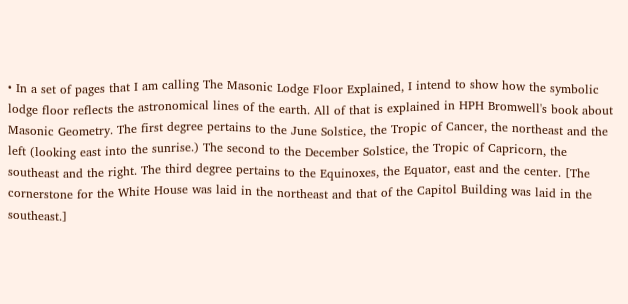• In a set of pages that I am calling The Masonic Lodge Floor Explained, I intend to show how the symbolic lodge floor reflects the astronomical lines of the earth. All of that is explained in HPH Bromwell's book about Masonic Geometry. The first degree pertains to the June Solstice, the Tropic of Cancer, the northeast and the left (looking east into the sunrise.) The second to the December Solstice, the Tropic of Capricorn, the southeast and the right. The third degree pertains to the Equinoxes, the Equator, east and the center. [The cornerstone for the White House was laid in the northeast and that of the Capitol Building was laid in the southeast.]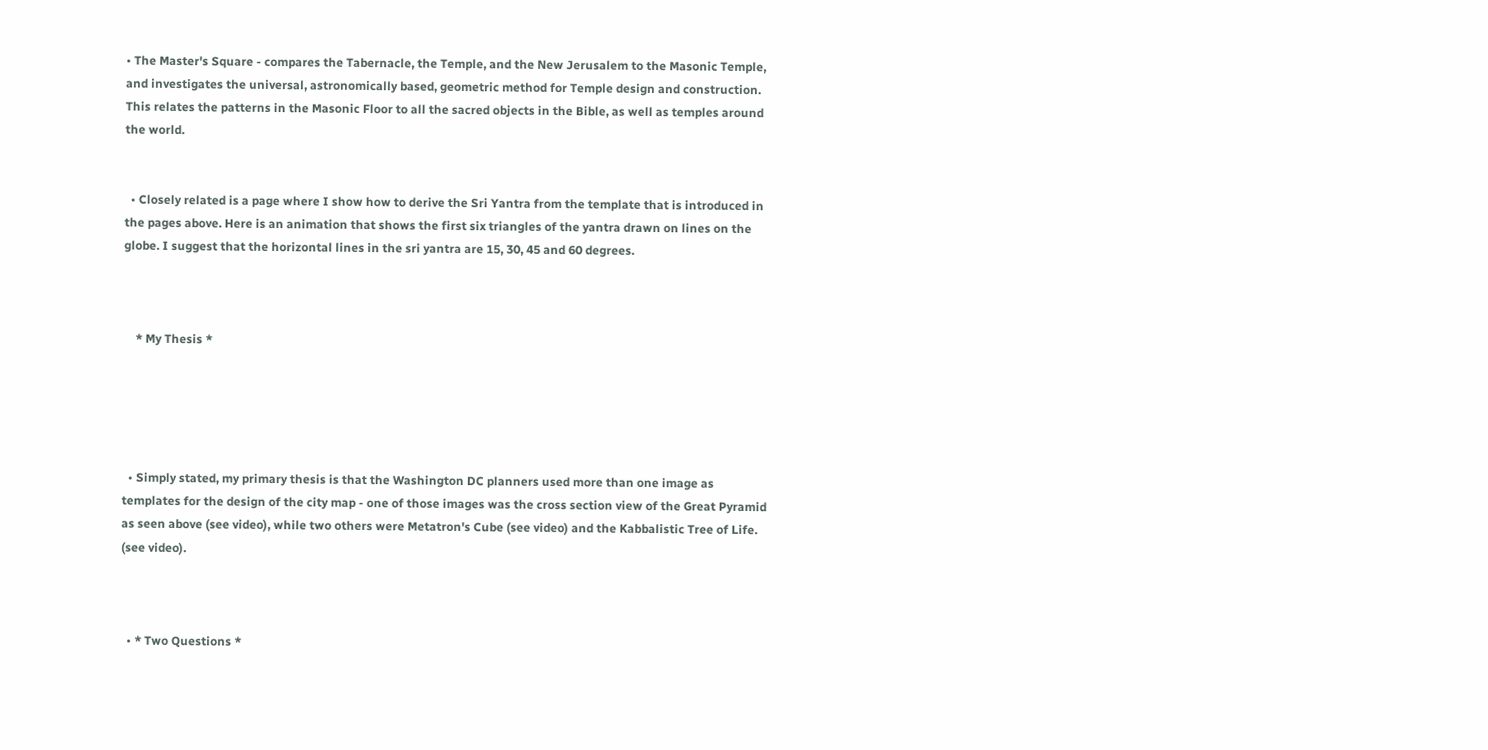• The Master's Square - compares the Tabernacle, the Temple, and the New Jerusalem to the Masonic Temple, and investigates the universal, astronomically based, geometric method for Temple design and construction. This relates the patterns in the Masonic Floor to all the sacred objects in the Bible, as well as temples around the world.


  • Closely related is a page where I show how to derive the Sri Yantra from the template that is introduced in the pages above. Here is an animation that shows the first six triangles of the yantra drawn on lines on the globe. I suggest that the horizontal lines in the sri yantra are 15, 30, 45 and 60 degrees.



    * My Thesis *





  • Simply stated, my primary thesis is that the Washington DC planners used more than one image as templates for the design of the city map - one of those images was the cross section view of the Great Pyramid as seen above (see video), while two others were Metatron's Cube (see video) and the Kabbalistic Tree of Life. (see video).



  • * Two Questions *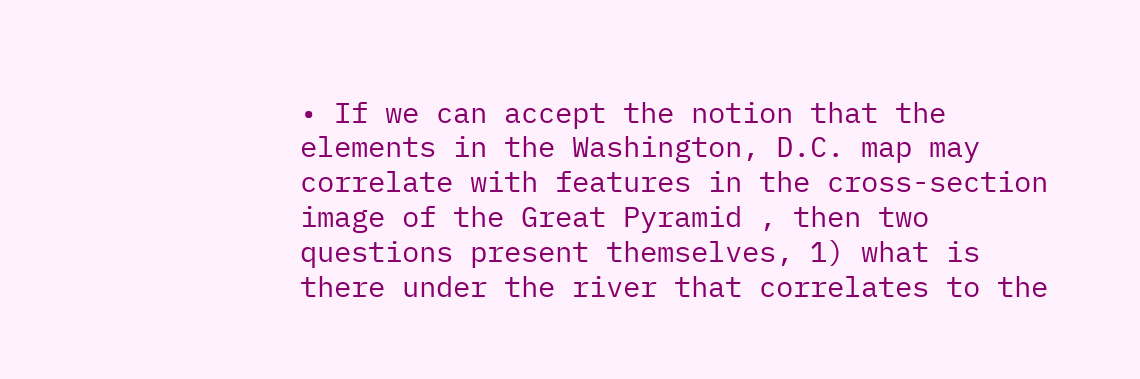• If we can accept the notion that the elements in the Washington, D.C. map may correlate with features in the cross-section image of the Great Pyramid , then two questions present themselves, 1) what is there under the river that correlates to the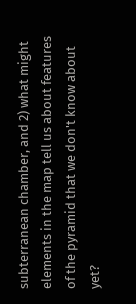subterranean chamber, and 2) what might elements in the map tell us about features of the pyramid that we don't know about yet?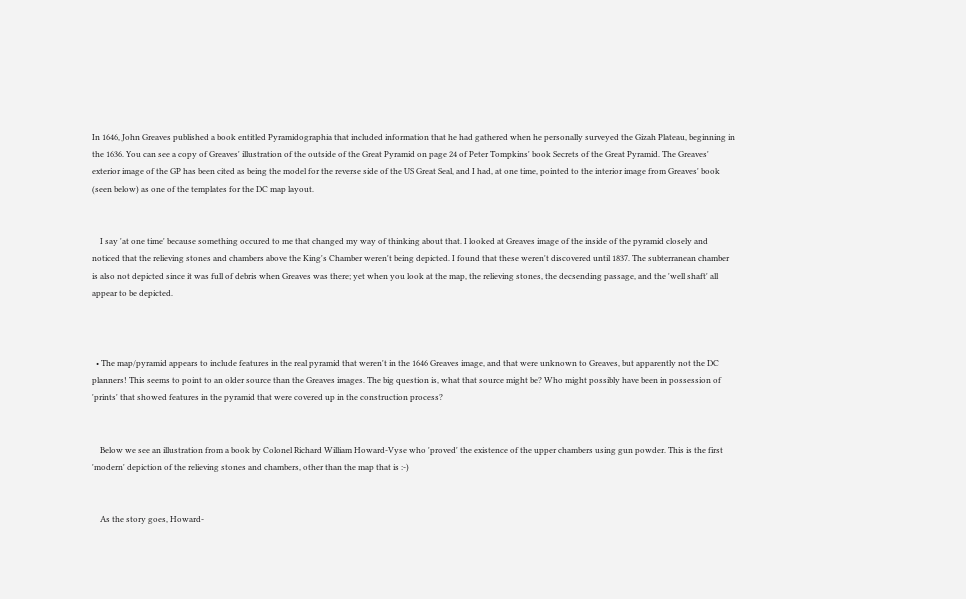In 1646, John Greaves published a book entitled Pyramidographia that included information that he had gathered when he personally surveyed the Gizah Plateau, beginning in the 1636. You can see a copy of Greaves' illustration of the outside of the Great Pyramid on page 24 of Peter Tompkins' book Secrets of the Great Pyramid. The Greaves' exterior image of the GP has been cited as being the model for the reverse side of the US Great Seal, and I had, at one time, pointed to the interior image from Greaves' book (seen below) as one of the templates for the DC map layout.


    I say 'at one time' because something occured to me that changed my way of thinking about that. I looked at Greaves image of the inside of the pyramid closely and noticed that the relieving stones and chambers above the King's Chamber weren't being depicted. I found that these weren't discovered until 1837. The subterranean chamber is also not depicted since it was full of debris when Greaves was there; yet when you look at the map, the relieving stones, the decsending passage, and the 'well shaft' all appear to be depicted.



  • The map/pyramid appears to include features in the real pyramid that weren't in the 1646 Greaves image, and that were unknown to Greaves, but apparently not the DC planners! This seems to point to an older source than the Greaves images. The big question is, what that source might be? Who might possibly have been in possession of 'prints' that showed features in the pyramid that were covered up in the construction process?


    Below we see an illustration from a book by Colonel Richard William Howard-Vyse who 'proved' the existence of the upper chambers using gun powder. This is the first 'modern' depiction of the relieving stones and chambers, other than the map that is :-)


    As the story goes, Howard-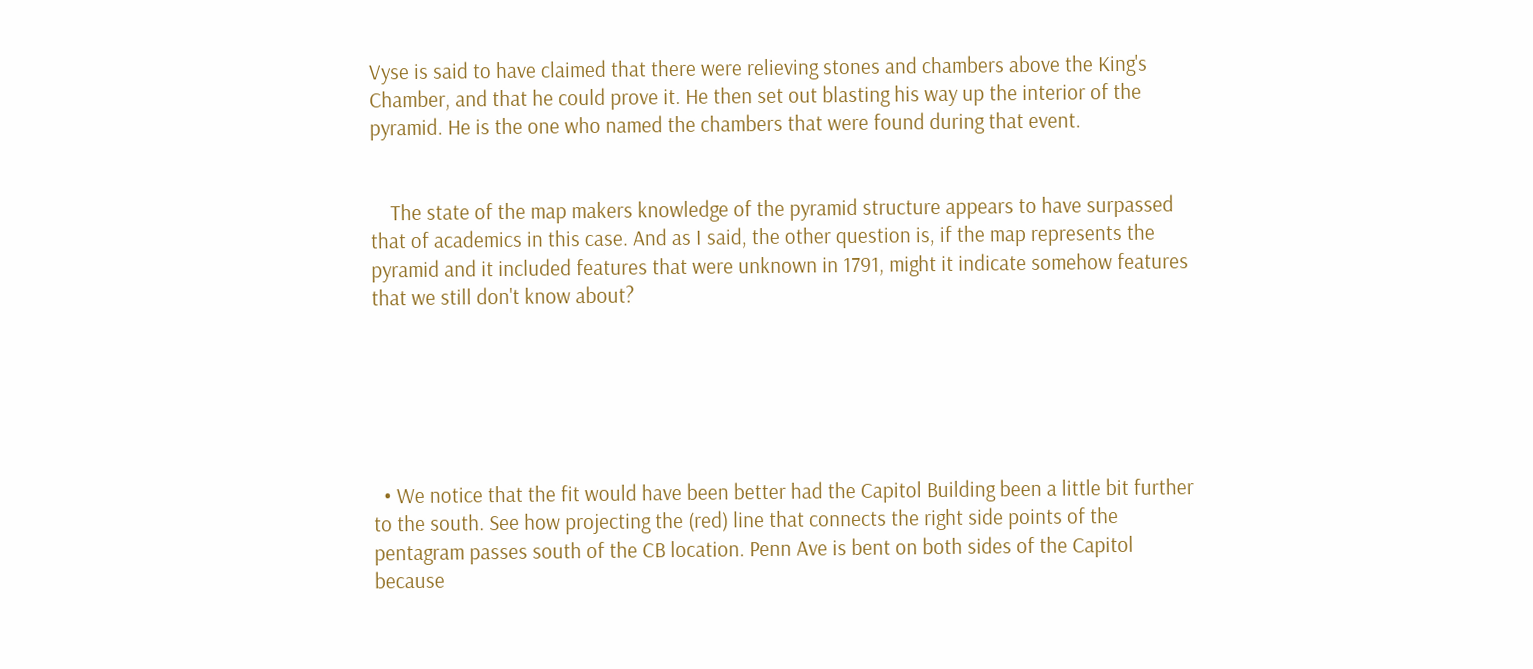Vyse is said to have claimed that there were relieving stones and chambers above the King's Chamber, and that he could prove it. He then set out blasting his way up the interior of the pyramid. He is the one who named the chambers that were found during that event.


    The state of the map makers knowledge of the pyramid structure appears to have surpassed that of academics in this case. And as I said, the other question is, if the map represents the pyramid and it included features that were unknown in 1791, might it indicate somehow features that we still don't know about?






  • We notice that the fit would have been better had the Capitol Building been a little bit further to the south. See how projecting the (red) line that connects the right side points of the pentagram passes south of the CB location. Penn Ave is bent on both sides of the Capitol because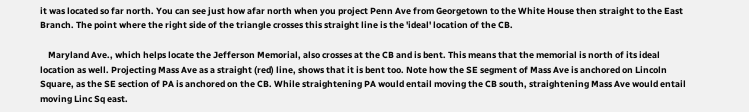it was located so far north. You can see just how afar north when you project Penn Ave from Georgetown to the White House then straight to the East Branch. The point where the right side of the triangle crosses this straight line is the 'ideal' location of the CB.

    Maryland Ave., which helps locate the Jefferson Memorial, also crosses at the CB and is bent. This means that the memorial is north of its ideal location as well. Projecting Mass Ave as a straight (red) line, shows that it is bent too. Note how the SE segment of Mass Ave is anchored on Lincoln Square, as the SE section of PA is anchored on the CB. While straightening PA would entail moving the CB south, straightening Mass Ave would entail moving Linc Sq east.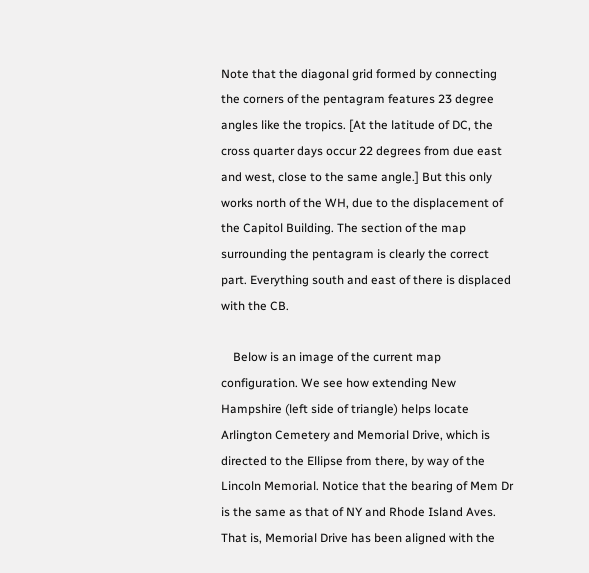Note that the diagonal grid formed by connecting the corners of the pentagram features 23 degree angles like the tropics. [At the latitude of DC, the cross quarter days occur 22 degrees from due east and west, close to the same angle.] But this only works north of the WH, due to the displacement of the Capitol Building. The section of the map surrounding the pentagram is clearly the correct part. Everything south and east of there is displaced with the CB.

    Below is an image of the current map configuration. We see how extending New Hampshire (left side of triangle) helps locate Arlington Cemetery and Memorial Drive, which is directed to the Ellipse from there, by way of the Lincoln Memorial. Notice that the bearing of Mem Dr is the same as that of NY and Rhode Island Aves. That is, Memorial Drive has been aligned with the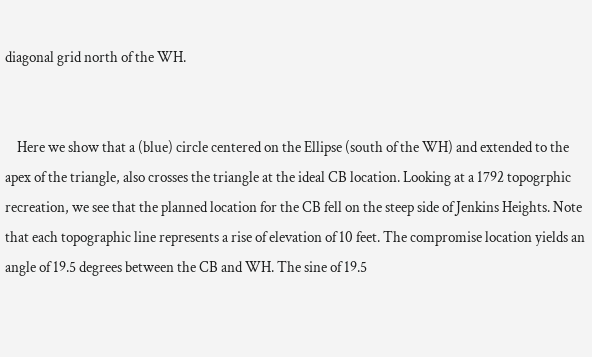diagonal grid north of the WH.


    Here we show that a (blue) circle centered on the Ellipse (south of the WH) and extended to the apex of the triangle, also crosses the triangle at the ideal CB location. Looking at a 1792 topogrphic recreation, we see that the planned location for the CB fell on the steep side of Jenkins Heights. Note that each topographic line represents a rise of elevation of 10 feet. The compromise location yields an angle of 19.5 degrees between the CB and WH. The sine of 19.5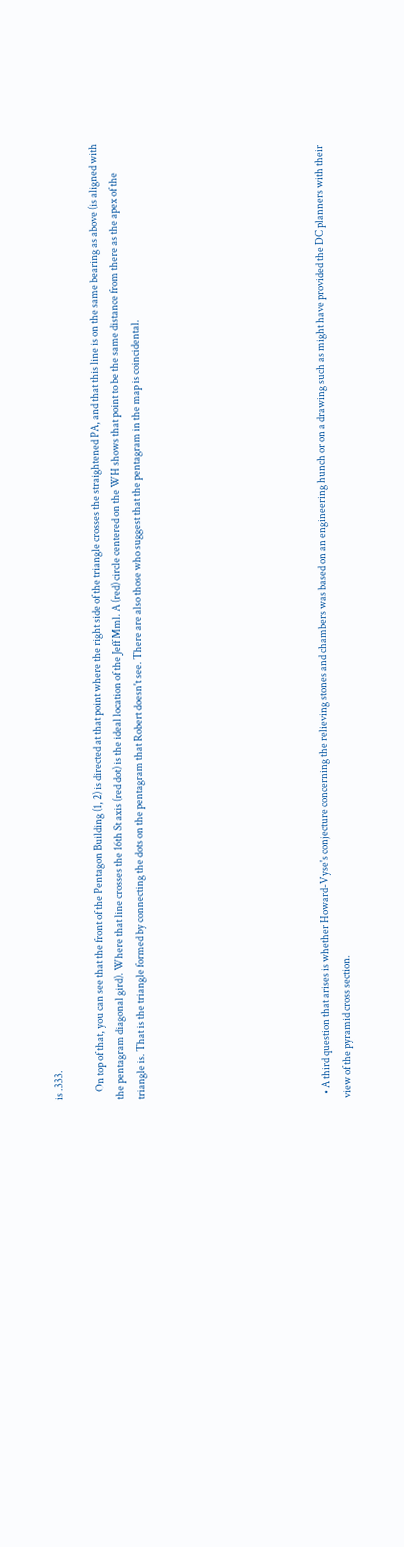is .333.

    On top of that, you can see that the front of the Pentagon Building (1, 2) is directed at that point where the right side of the triangle crosses the straightened PA, and that this line is on the same bearing as above (is aligned with the pentagram diagonal gird). Where that line crosses the 16th St axis (red dot) is the ideal location of the Jeff Mml. A (red) circle centered on the WH shows that point to be the same distance from there as the apex of the triangle is. That is the triangle formed by connecting the dots on the pentagram that Robert doesn't see. There are also those who suggest that the pentagram in the map is coincidental.








  • A third question that arises is whether Howard-Vyse's conjecture concerning the relieving stones and chambers was based on an engineering hunch or on a drawing such as might have provided the DC planners with their view of the pyramid cross section.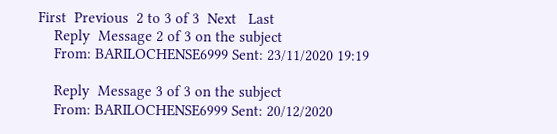First  Previous  2 to 3 of 3  Next   Last
    Reply  Message 2 of 3 on the subject
    From: BARILOCHENSE6999 Sent: 23/11/2020 19:19

    Reply  Message 3 of 3 on the subject
    From: BARILOCHENSE6999 Sent: 20/12/2020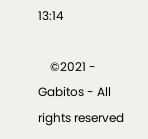13:14

    ©2021 - Gabitos - All rights reserved